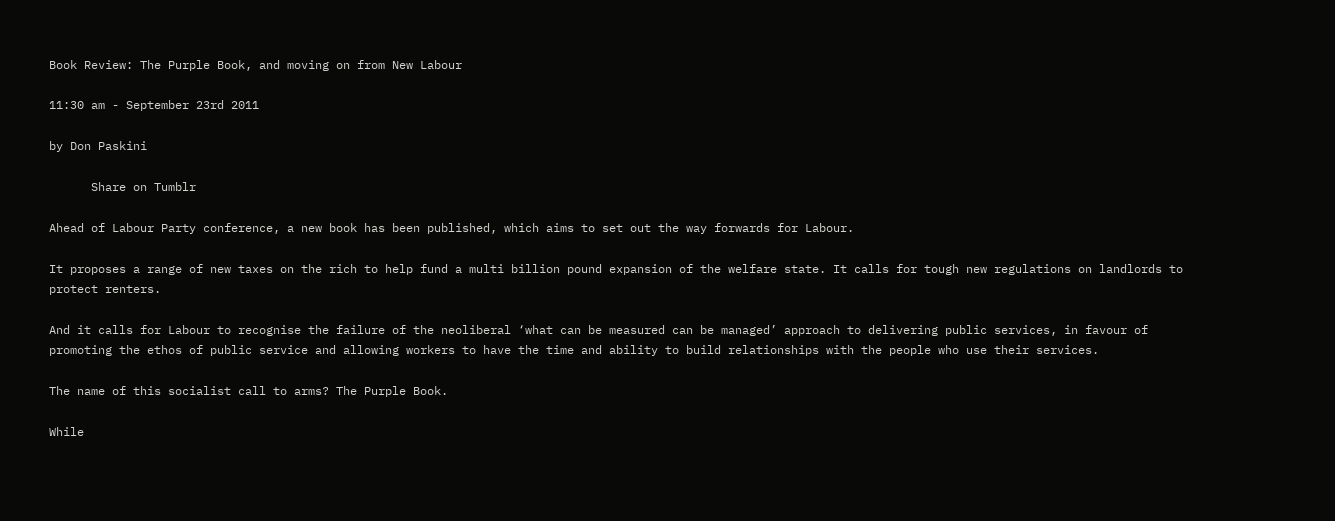Book Review: The Purple Book, and moving on from New Labour

11:30 am - September 23rd 2011

by Don Paskini

      Share on Tumblr

Ahead of Labour Party conference, a new book has been published, which aims to set out the way forwards for Labour.

It proposes a range of new taxes on the rich to help fund a multi billion pound expansion of the welfare state. It calls for tough new regulations on landlords to protect renters.

And it calls for Labour to recognise the failure of the neoliberal ‘what can be measured can be managed’ approach to delivering public services, in favour of promoting the ethos of public service and allowing workers to have the time and ability to build relationships with the people who use their services.

The name of this socialist call to arms? The Purple Book.

While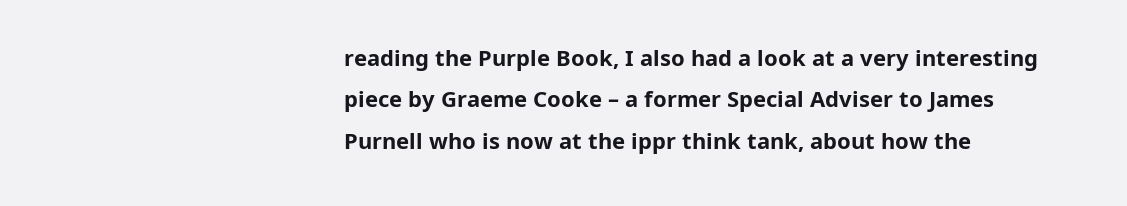reading the Purple Book, I also had a look at a very interesting piece by Graeme Cooke – a former Special Adviser to James Purnell who is now at the ippr think tank, about how the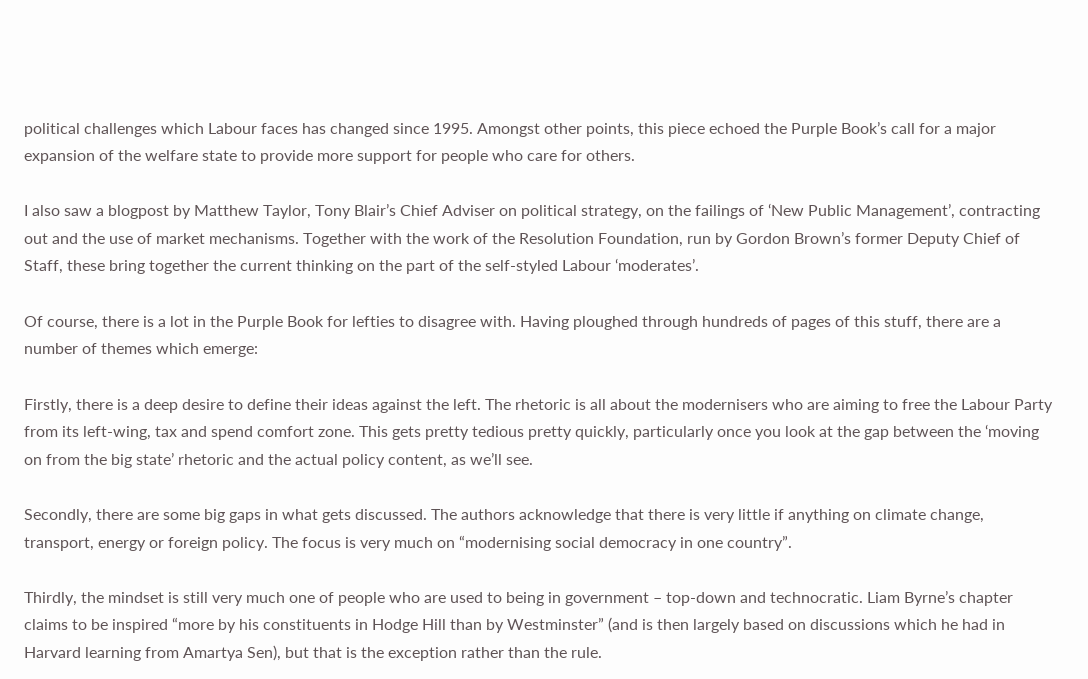political challenges which Labour faces has changed since 1995. Amongst other points, this piece echoed the Purple Book’s call for a major expansion of the welfare state to provide more support for people who care for others.

I also saw a blogpost by Matthew Taylor, Tony Blair’s Chief Adviser on political strategy, on the failings of ‘New Public Management’, contracting out and the use of market mechanisms. Together with the work of the Resolution Foundation, run by Gordon Brown’s former Deputy Chief of Staff, these bring together the current thinking on the part of the self-styled Labour ‘moderates’.

Of course, there is a lot in the Purple Book for lefties to disagree with. Having ploughed through hundreds of pages of this stuff, there are a number of themes which emerge:

Firstly, there is a deep desire to define their ideas against the left. The rhetoric is all about the modernisers who are aiming to free the Labour Party from its left-wing, tax and spend comfort zone. This gets pretty tedious pretty quickly, particularly once you look at the gap between the ‘moving on from the big state’ rhetoric and the actual policy content, as we’ll see.

Secondly, there are some big gaps in what gets discussed. The authors acknowledge that there is very little if anything on climate change, transport, energy or foreign policy. The focus is very much on “modernising social democracy in one country”.

Thirdly, the mindset is still very much one of people who are used to being in government – top-down and technocratic. Liam Byrne’s chapter claims to be inspired “more by his constituents in Hodge Hill than by Westminster” (and is then largely based on discussions which he had in Harvard learning from Amartya Sen), but that is the exception rather than the rule.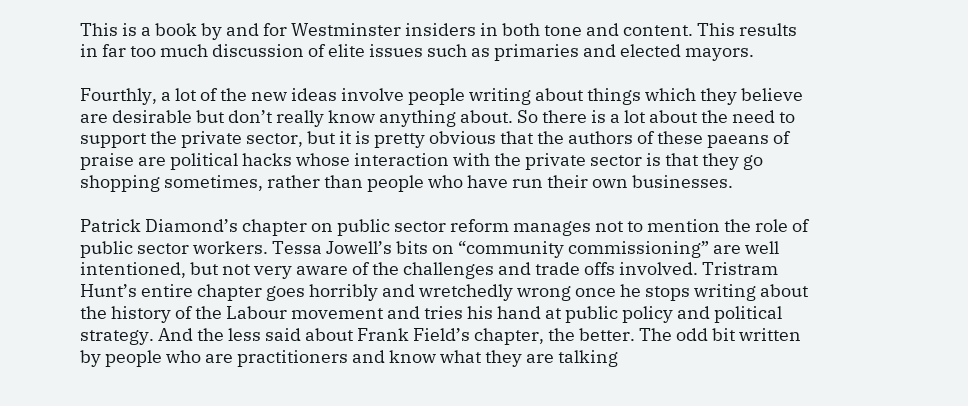This is a book by and for Westminster insiders in both tone and content. This results in far too much discussion of elite issues such as primaries and elected mayors.

Fourthly, a lot of the new ideas involve people writing about things which they believe are desirable but don’t really know anything about. So there is a lot about the need to support the private sector, but it is pretty obvious that the authors of these paeans of praise are political hacks whose interaction with the private sector is that they go shopping sometimes, rather than people who have run their own businesses.

Patrick Diamond’s chapter on public sector reform manages not to mention the role of public sector workers. Tessa Jowell’s bits on “community commissioning” are well intentioned, but not very aware of the challenges and trade offs involved. Tristram Hunt’s entire chapter goes horribly and wretchedly wrong once he stops writing about the history of the Labour movement and tries his hand at public policy and political strategy. And the less said about Frank Field’s chapter, the better. The odd bit written by people who are practitioners and know what they are talking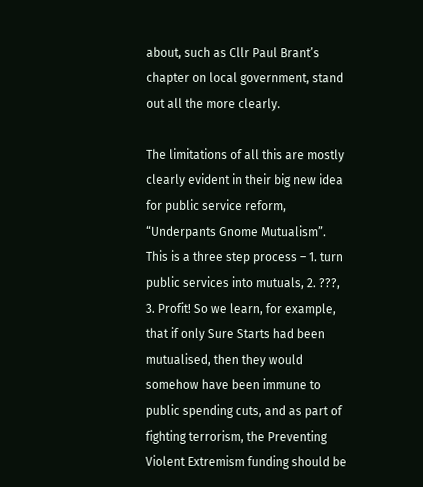about, such as Cllr Paul Brant’s chapter on local government, stand out all the more clearly.

The limitations of all this are mostly clearly evident in their big new idea for public service reform, “Underpants Gnome Mutualism”. This is a three step process – 1. turn public services into mutuals, 2. ???, 3. Profit! So we learn, for example, that if only Sure Starts had been mutualised, then they would somehow have been immune to public spending cuts, and as part of fighting terrorism, the Preventing Violent Extremism funding should be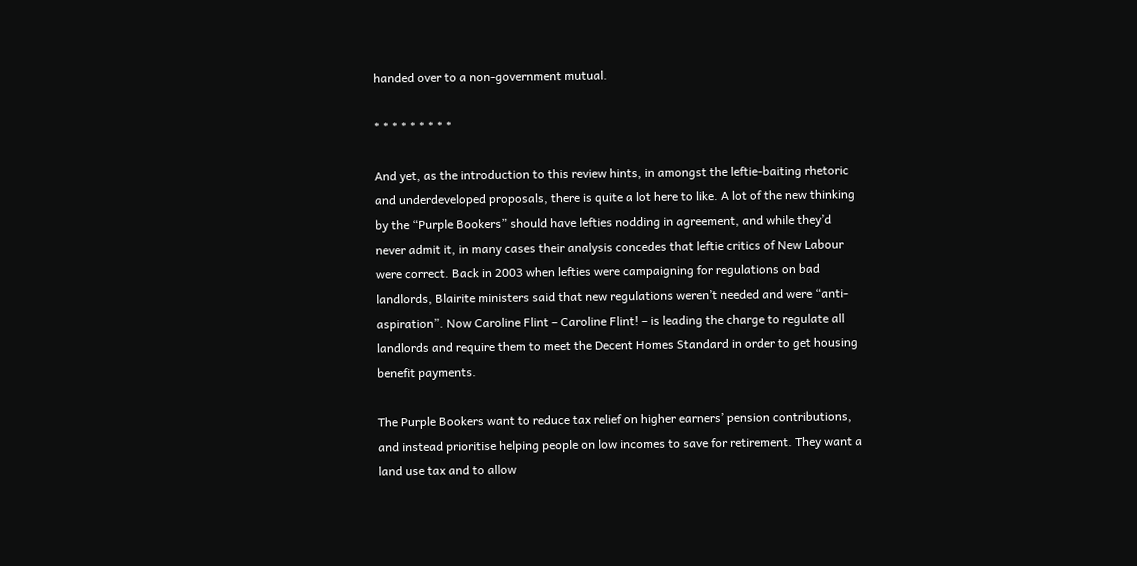handed over to a non-government mutual.

* * * * * * * * *

And yet, as the introduction to this review hints, in amongst the leftie-baiting rhetoric and underdeveloped proposals, there is quite a lot here to like. A lot of the new thinking by the “Purple Bookers” should have lefties nodding in agreement, and while they’d never admit it, in many cases their analysis concedes that leftie critics of New Labour were correct. Back in 2003 when lefties were campaigning for regulations on bad landlords, Blairite ministers said that new regulations weren’t needed and were “anti-aspiration”. Now Caroline Flint – Caroline Flint! – is leading the charge to regulate all landlords and require them to meet the Decent Homes Standard in order to get housing benefit payments.

The Purple Bookers want to reduce tax relief on higher earners’ pension contributions, and instead prioritise helping people on low incomes to save for retirement. They want a land use tax and to allow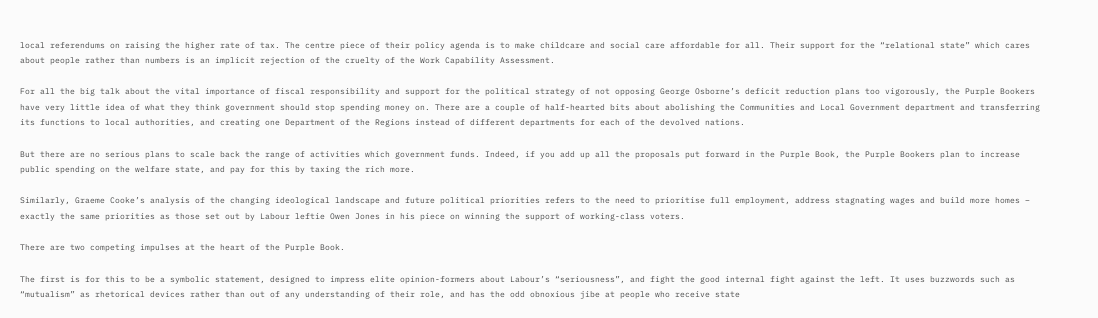local referendums on raising the higher rate of tax. The centre piece of their policy agenda is to make childcare and social care affordable for all. Their support for the “relational state” which cares about people rather than numbers is an implicit rejection of the cruelty of the Work Capability Assessment.

For all the big talk about the vital importance of fiscal responsibility and support for the political strategy of not opposing George Osborne’s deficit reduction plans too vigorously, the Purple Bookers have very little idea of what they think government should stop spending money on. There are a couple of half-hearted bits about abolishing the Communities and Local Government department and transferring its functions to local authorities, and creating one Department of the Regions instead of different departments for each of the devolved nations.

But there are no serious plans to scale back the range of activities which government funds. Indeed, if you add up all the proposals put forward in the Purple Book, the Purple Bookers plan to increase public spending on the welfare state, and pay for this by taxing the rich more.

Similarly, Graeme Cooke’s analysis of the changing ideological landscape and future political priorities refers to the need to prioritise full employment, address stagnating wages and build more homes – exactly the same priorities as those set out by Labour leftie Owen Jones in his piece on winning the support of working-class voters.

There are two competing impulses at the heart of the Purple Book.

The first is for this to be a symbolic statement, designed to impress elite opinion-formers about Labour’s “seriousness”, and fight the good internal fight against the left. It uses buzzwords such as “mutualism” as rhetorical devices rather than out of any understanding of their role, and has the odd obnoxious jibe at people who receive state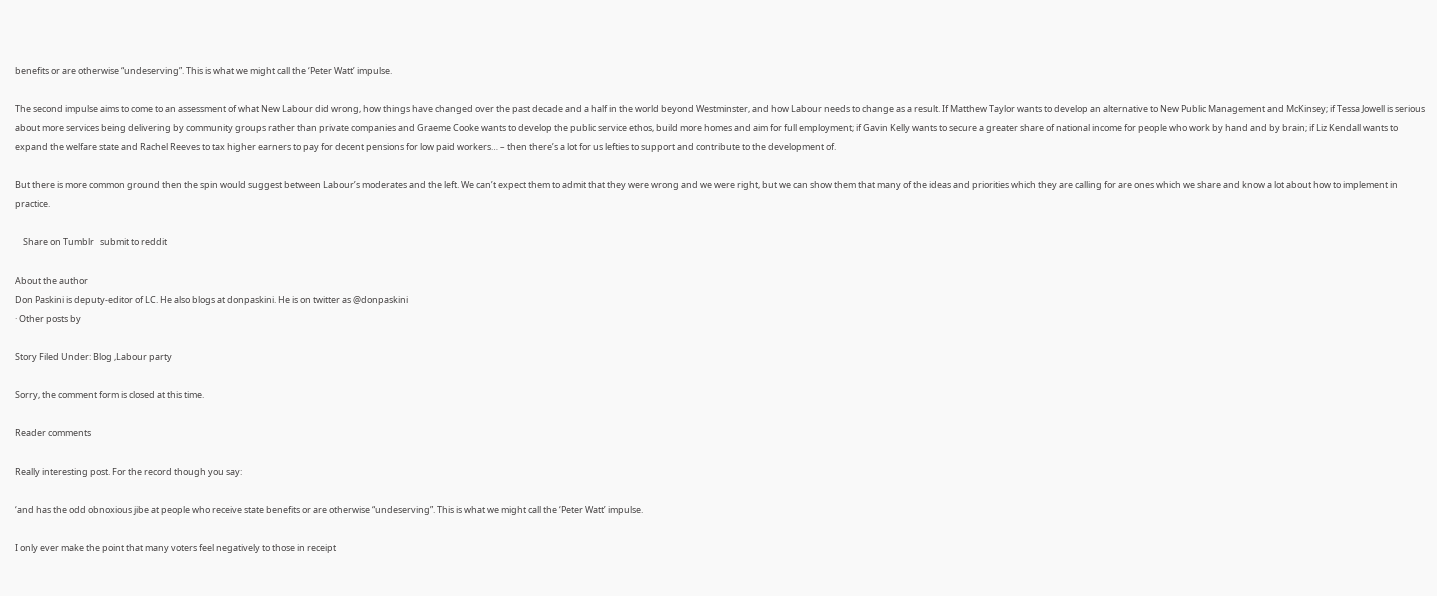benefits or are otherwise “undeserving”. This is what we might call the ‘Peter Watt’ impulse.

The second impulse aims to come to an assessment of what New Labour did wrong, how things have changed over the past decade and a half in the world beyond Westminster, and how Labour needs to change as a result. If Matthew Taylor wants to develop an alternative to New Public Management and McKinsey; if Tessa Jowell is serious about more services being delivering by community groups rather than private companies and Graeme Cooke wants to develop the public service ethos, build more homes and aim for full employment; if Gavin Kelly wants to secure a greater share of national income for people who work by hand and by brain; if Liz Kendall wants to expand the welfare state and Rachel Reeves to tax higher earners to pay for decent pensions for low paid workers… – then there’s a lot for us lefties to support and contribute to the development of.

But there is more common ground then the spin would suggest between Labour’s moderates and the left. We can’t expect them to admit that they were wrong and we were right, but we can show them that many of the ideas and priorities which they are calling for are ones which we share and know a lot about how to implement in practice.

    Share on Tumblr   submit to reddit

About the author
Don Paskini is deputy-editor of LC. He also blogs at donpaskini. He is on twitter as @donpaskini
· Other posts by

Story Filed Under: Blog ,Labour party

Sorry, the comment form is closed at this time.

Reader comments

Really interesting post. For the record though you say:

‘and has the odd obnoxious jibe at people who receive state benefits or are otherwise “undeserving”. This is what we might call the ‘Peter Watt’ impulse.

I only ever make the point that many voters feel negatively to those in receipt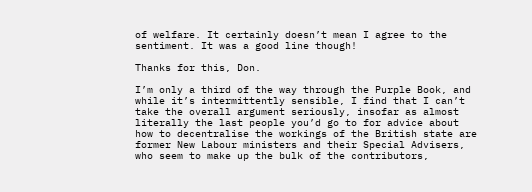of welfare. It certainly doesn’t mean I agree to the sentiment. It was a good line though!

Thanks for this, Don.

I’m only a third of the way through the Purple Book, and while it’s intermittently sensible, I find that I can’t take the overall argument seriously, insofar as almost literally the last people you’d go to for advice about how to decentralise the workings of the British state are former New Labour ministers and their Special Advisers, who seem to make up the bulk of the contributors,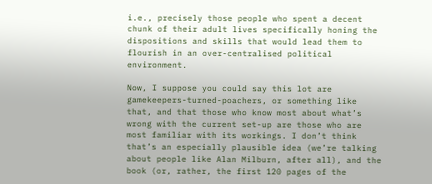i.e., precisely those people who spent a decent chunk of their adult lives specifically honing the dispositions and skills that would lead them to flourish in an over-centralised political environment.

Now, I suppose you could say this lot are gamekeepers-turned-poachers, or something like that, and that those who know most about what’s wrong with the current set-up are those who are most familiar with its workings. I don’t think that’s an especially plausible idea (we’re talking about people like Alan Milburn, after all), and the book (or, rather, the first 120 pages of the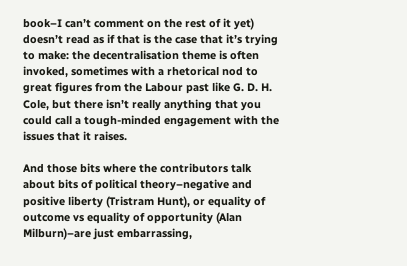book–I can’t comment on the rest of it yet) doesn’t read as if that is the case that it’s trying to make: the decentralisation theme is often invoked, sometimes with a rhetorical nod to great figures from the Labour past like G. D. H. Cole, but there isn’t really anything that you could call a tough-minded engagement with the issues that it raises.

And those bits where the contributors talk about bits of political theory–negative and positive liberty (Tristram Hunt), or equality of outcome vs equality of opportunity (Alan Milburn)–are just embarrassing,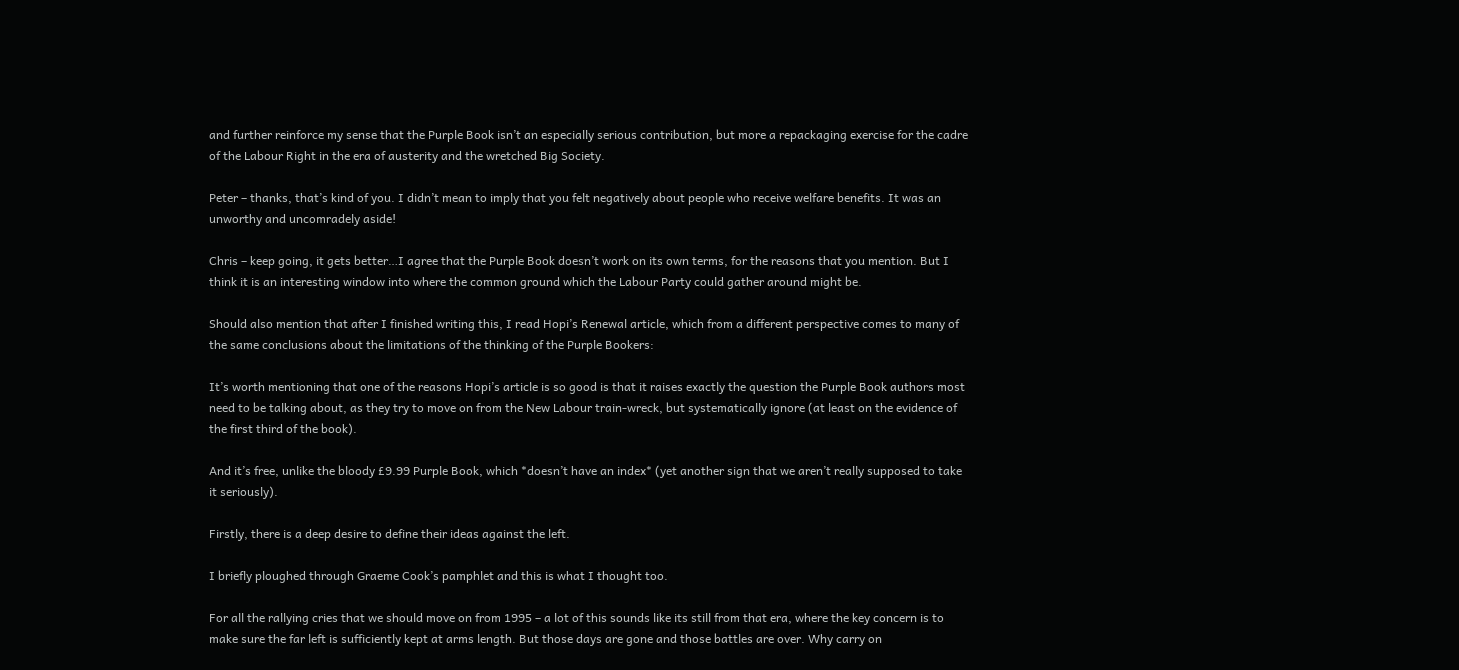and further reinforce my sense that the Purple Book isn’t an especially serious contribution, but more a repackaging exercise for the cadre of the Labour Right in the era of austerity and the wretched Big Society.

Peter – thanks, that’s kind of you. I didn’t mean to imply that you felt negatively about people who receive welfare benefits. It was an unworthy and uncomradely aside!

Chris – keep going, it gets better…I agree that the Purple Book doesn’t work on its own terms, for the reasons that you mention. But I think it is an interesting window into where the common ground which the Labour Party could gather around might be.

Should also mention that after I finished writing this, I read Hopi’s Renewal article, which from a different perspective comes to many of the same conclusions about the limitations of the thinking of the Purple Bookers:

It’s worth mentioning that one of the reasons Hopi’s article is so good is that it raises exactly the question the Purple Book authors most need to be talking about, as they try to move on from the New Labour train-wreck, but systematically ignore (at least on the evidence of the first third of the book).

And it’s free, unlike the bloody £9.99 Purple Book, which *doesn’t have an index* (yet another sign that we aren’t really supposed to take it seriously).

Firstly, there is a deep desire to define their ideas against the left.

I briefly ploughed through Graeme Cook’s pamphlet and this is what I thought too.

For all the rallying cries that we should move on from 1995 – a lot of this sounds like its still from that era, where the key concern is to make sure the far left is sufficiently kept at arms length. But those days are gone and those battles are over. Why carry on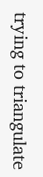trying to triangulate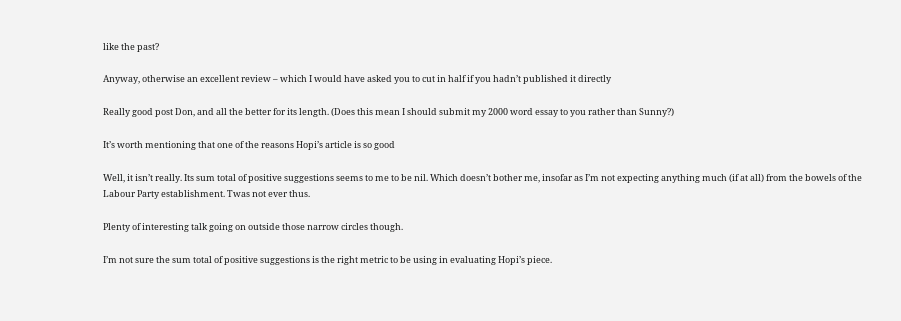like the past?

Anyway, otherwise an excellent review – which I would have asked you to cut in half if you hadn’t published it directly

Really good post Don, and all the better for its length. (Does this mean I should submit my 2000 word essay to you rather than Sunny?)

It’s worth mentioning that one of the reasons Hopi’s article is so good

Well, it isn’t really. Its sum total of positive suggestions seems to me to be nil. Which doesn’t bother me, insofar as I’m not expecting anything much (if at all) from the bowels of the Labour Party establishment. Twas not ever thus.

Plenty of interesting talk going on outside those narrow circles though.

I’m not sure the sum total of positive suggestions is the right metric to be using in evaluating Hopi’s piece.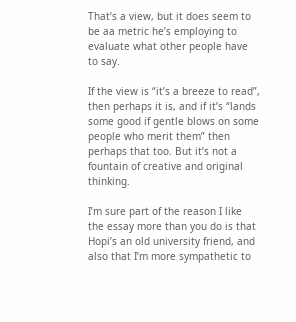That’s a view, but it does seem to be aa metric he’s employing to evaluate what other people have to say.

If the view is “it’s a breeze to read”, then perhaps it is, and if it’s “lands some good if gentle blows on some people who merit them” then perhaps that too. But it’s not a fountain of creative and original thinking.

I’m sure part of the reason I like the essay more than you do is that Hopi’s an old university friend, and also that I’m more sympathetic to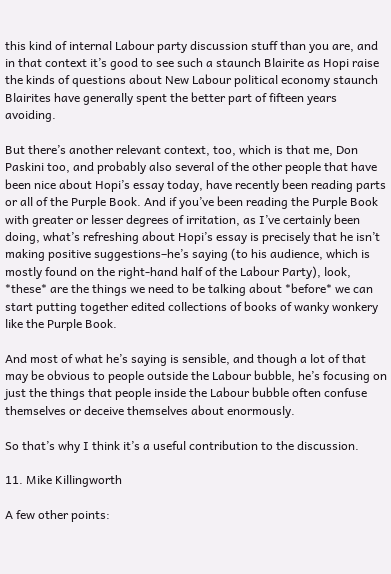this kind of internal Labour party discussion stuff than you are, and in that context it’s good to see such a staunch Blairite as Hopi raise the kinds of questions about New Labour political economy staunch Blairites have generally spent the better part of fifteen years avoiding.

But there’s another relevant context, too, which is that me, Don Paskini too, and probably also several of the other people that have been nice about Hopi’s essay today, have recently been reading parts or all of the Purple Book. And if you’ve been reading the Purple Book with greater or lesser degrees of irritation, as I’ve certainly been doing, what’s refreshing about Hopi’s essay is precisely that he isn’t making positive suggestions–he’s saying (to his audience, which is mostly found on the right-hand half of the Labour Party), look, *these* are the things we need to be talking about *before* we can start putting together edited collections of books of wanky wonkery like the Purple Book.

And most of what he’s saying is sensible, and though a lot of that may be obvious to people outside the Labour bubble, he’s focusing on just the things that people inside the Labour bubble often confuse themselves or deceive themselves about enormously.

So that’s why I think it’s a useful contribution to the discussion.

11. Mike Killingworth

A few other points: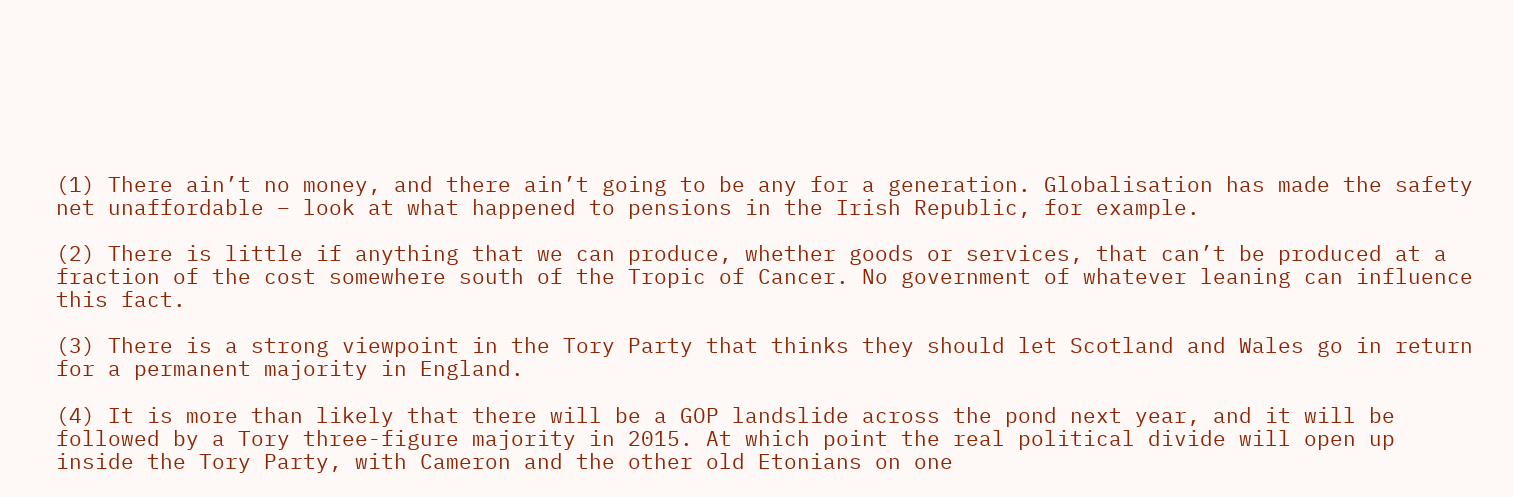(1) There ain’t no money, and there ain’t going to be any for a generation. Globalisation has made the safety net unaffordable – look at what happened to pensions in the Irish Republic, for example.

(2) There is little if anything that we can produce, whether goods or services, that can’t be produced at a fraction of the cost somewhere south of the Tropic of Cancer. No government of whatever leaning can influence this fact.

(3) There is a strong viewpoint in the Tory Party that thinks they should let Scotland and Wales go in return for a permanent majority in England.

(4) It is more than likely that there will be a GOP landslide across the pond next year, and it will be followed by a Tory three-figure majority in 2015. At which point the real political divide will open up inside the Tory Party, with Cameron and the other old Etonians on one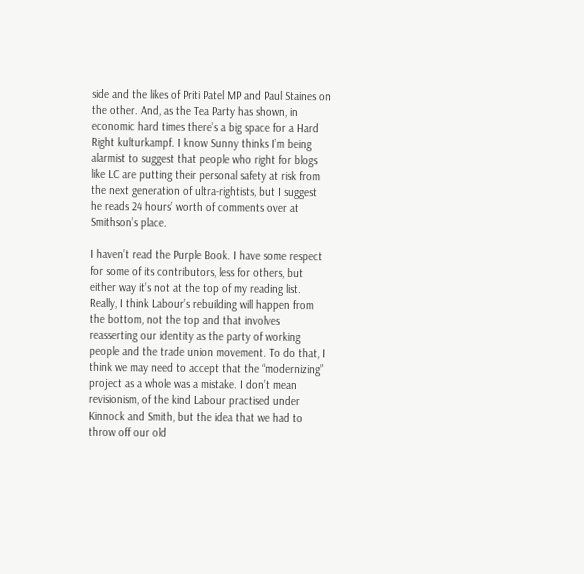side and the likes of Priti Patel MP and Paul Staines on the other. And, as the Tea Party has shown, in economic hard times there’s a big space for a Hard Right kulturkampf. I know Sunny thinks I’m being alarmist to suggest that people who right for blogs like LC are putting their personal safety at risk from the next generation of ultra-rightists, but I suggest he reads 24 hours’ worth of comments over at Smithson’s place.

I haven’t read the Purple Book. I have some respect for some of its contributors, less for others, but either way it’s not at the top of my reading list. Really, I think Labour’s rebuilding will happen from the bottom, not the top and that involves reasserting our identity as the party of working people and the trade union movement. To do that, I think we may need to accept that the “modernizing” project as a whole was a mistake. I don’t mean revisionism, of the kind Labour practised under Kinnock and Smith, but the idea that we had to throw off our old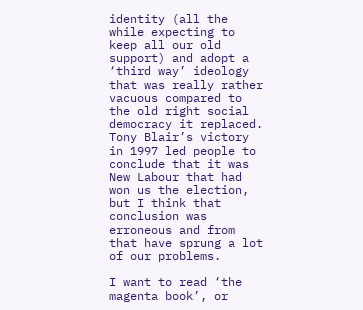identity (all the while expecting to keep all our old support) and adopt a ‘third way’ ideology that was really rather vacuous compared to the old right social democracy it replaced. Tony Blair’s victory in 1997 led people to conclude that it was New Labour that had won us the election, but I think that conclusion was erroneous and from that have sprung a lot of our problems.

I want to read ‘the magenta book’, or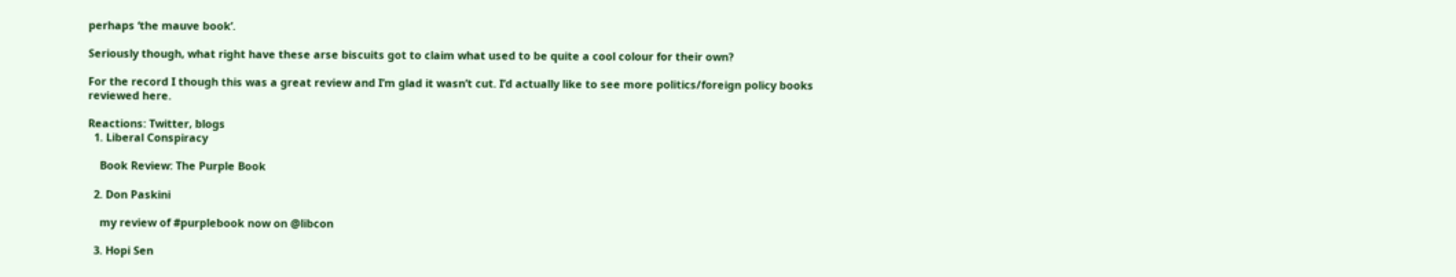perhaps ‘the mauve book’.

Seriously though, what right have these arse biscuits got to claim what used to be quite a cool colour for their own?

For the record I though this was a great review and I’m glad it wasn’t cut. I’d actually like to see more politics/foreign policy books reviewed here.

Reactions: Twitter, blogs
  1. Liberal Conspiracy

    Book Review: The Purple Book

  2. Don Paskini

    my review of #purplebook now on @libcon

  3. Hopi Sen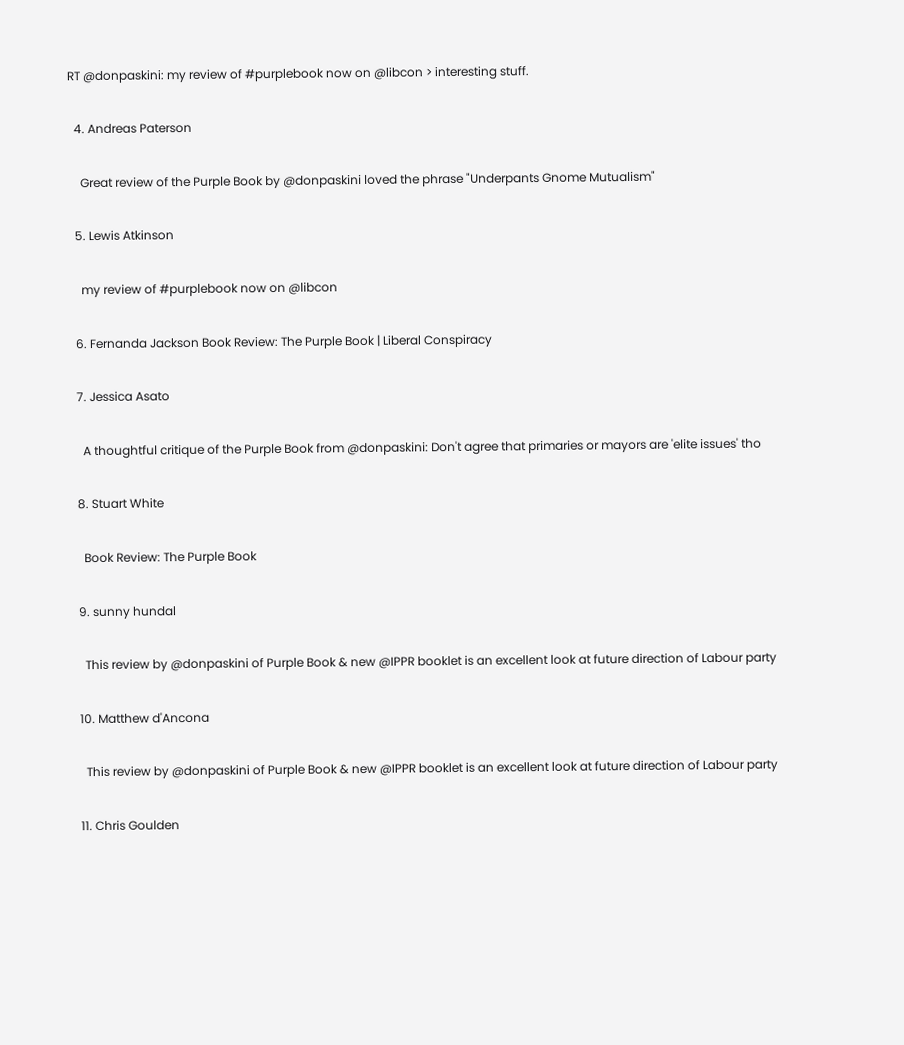RT @donpaskini: my review of #purplebook now on @libcon > interesting stuff.

  4. Andreas Paterson

    Great review of the Purple Book by @donpaskini loved the phrase "Underpants Gnome Mutualism"

  5. Lewis Atkinson

    my review of #purplebook now on @libcon

  6. Fernanda Jackson Book Review: The Purple Book | Liberal Conspiracy

  7. Jessica Asato

    A thoughtful critique of the Purple Book from @donpaskini: Don't agree that primaries or mayors are 'elite issues' tho

  8. Stuart White

    Book Review: The Purple Book

  9. sunny hundal

    This review by @donpaskini of Purple Book & new @IPPR booklet is an excellent look at future direction of Labour party

  10. Matthew d'Ancona

    This review by @donpaskini of Purple Book & new @IPPR booklet is an excellent look at future direction of Labour party

  11. Chris Goulden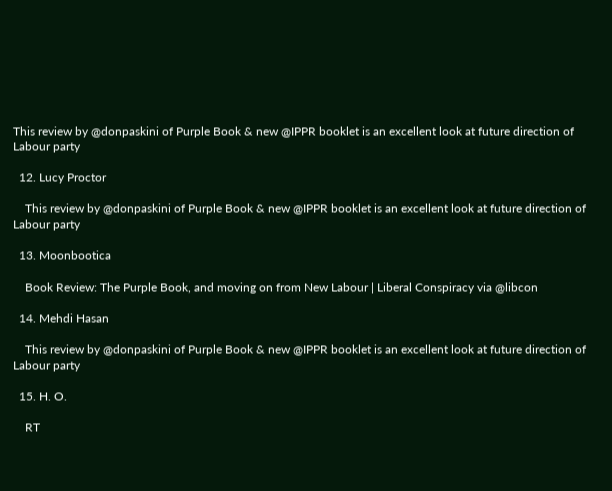This review by @donpaskini of Purple Book & new @IPPR booklet is an excellent look at future direction of Labour party

  12. Lucy Proctor

    This review by @donpaskini of Purple Book & new @IPPR booklet is an excellent look at future direction of Labour party

  13. Moonbootica

    Book Review: The Purple Book, and moving on from New Labour | Liberal Conspiracy via @libcon

  14. Mehdi Hasan

    This review by @donpaskini of Purple Book & new @IPPR booklet is an excellent look at future direction of Labour party

  15. H. O.

    RT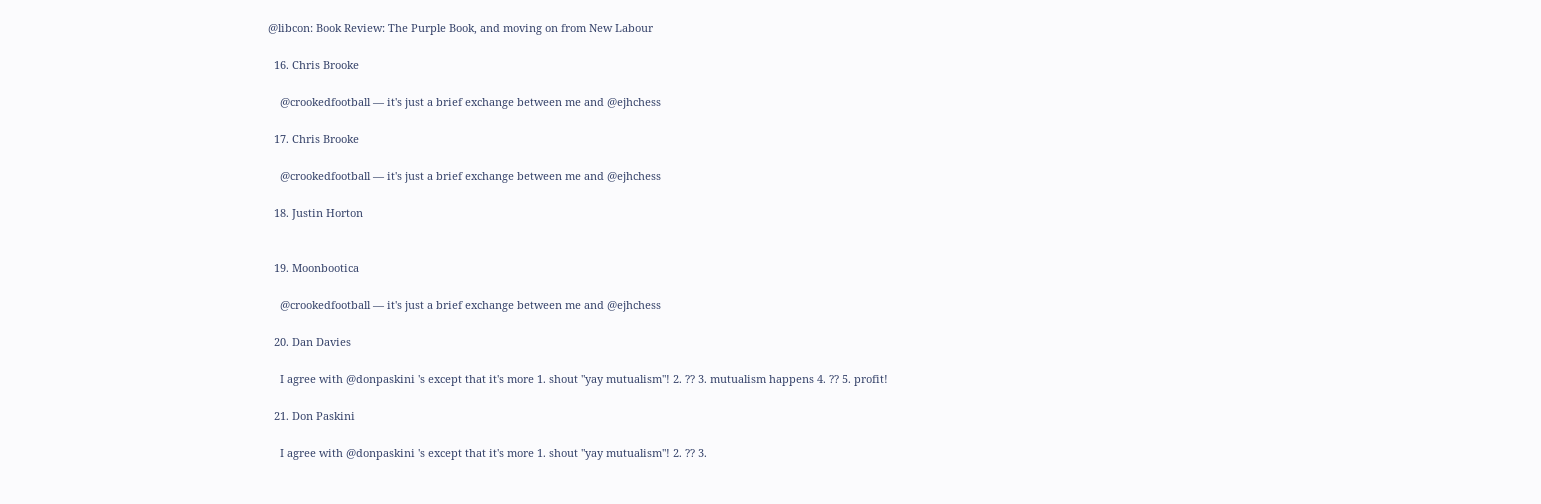@libcon: Book Review: The Purple Book, and moving on from New Labour

  16. Chris Brooke

    @crookedfootball — it's just a brief exchange between me and @ejhchess

  17. Chris Brooke

    @crookedfootball — it's just a brief exchange between me and @ejhchess

  18. Justin Horton


  19. Moonbootica

    @crookedfootball — it's just a brief exchange between me and @ejhchess

  20. Dan Davies

    I agree with @donpaskini 's except that it's more 1. shout "yay mutualism"! 2. ?? 3. mutualism happens 4. ?? 5. profit!

  21. Don Paskini

    I agree with @donpaskini 's except that it's more 1. shout "yay mutualism"! 2. ?? 3.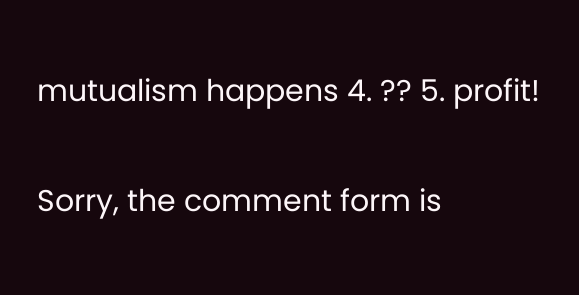mutualism happens 4. ?? 5. profit!

Sorry, the comment form is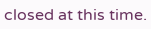closed at this time.